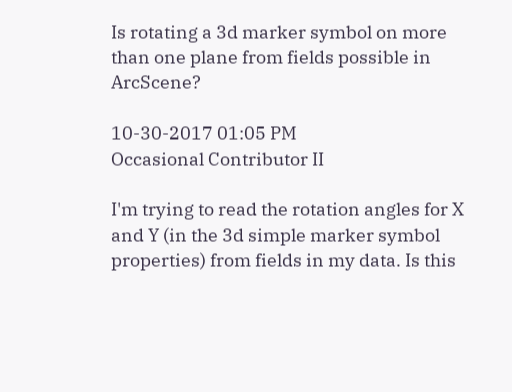Is rotating a 3d marker symbol on more than one plane from fields possible in ArcScene?

10-30-2017 01:05 PM
Occasional Contributor II

I'm trying to read the rotation angles for X and Y (in the 3d simple marker symbol properties) from fields in my data. Is this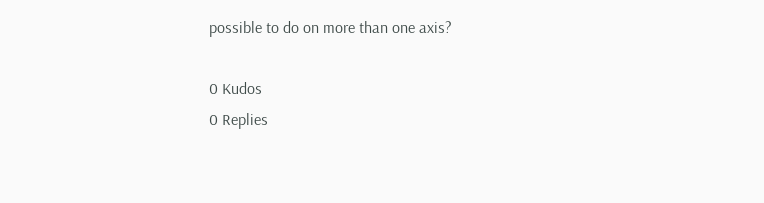possible to do on more than one axis?

0 Kudos
0 Replies